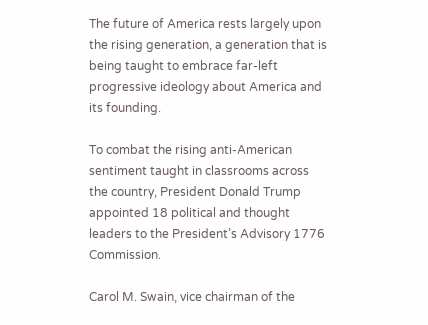The future of America rests largely upon the rising generation, a generation that is being taught to embrace far-left progressive ideology about America and its founding.

To combat the rising anti-American sentiment taught in classrooms across the country, President Donald Trump appointed 18 political and thought leaders to the President’s Advisory 1776 Commission.

Carol M. Swain, vice chairman of the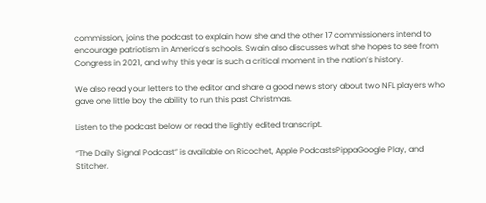commission, joins the podcast to explain how she and the other 17 commissioners intend to encourage patriotism in America’s schools. Swain also discusses what she hopes to see from Congress in 2021, and why this year is such a critical moment in the nation’s history.

We also read your letters to the editor and share a good news story about two NFL players who gave one little boy the ability to run this past Christmas.

Listen to the podcast below or read the lightly edited transcript.

“The Daily Signal Podcast” is available on Ricochet, Apple PodcastsPippaGoogle Play, and Stitcher.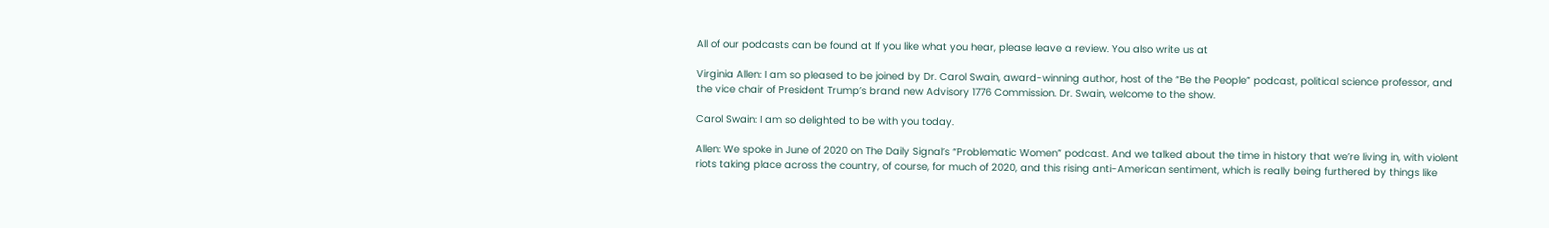All of our podcasts can be found at If you like what you hear, please leave a review. You also write us at

Virginia Allen: I am so pleased to be joined by Dr. Carol Swain, award-winning author, host of the “Be the People” podcast, political science professor, and the vice chair of President Trump’s brand new Advisory 1776 Commission. Dr. Swain, welcome to the show.

Carol Swain: I am so delighted to be with you today.

Allen: We spoke in June of 2020 on The Daily Signal’s “Problematic Women” podcast. And we talked about the time in history that we’re living in, with violent riots taking place across the country, of course, for much of 2020, and this rising anti-American sentiment, which is really being furthered by things like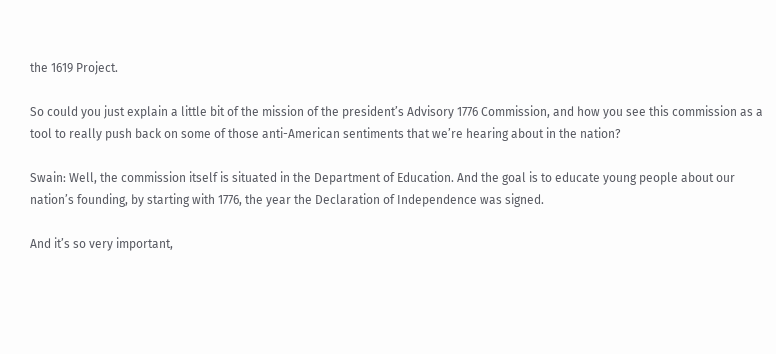the 1619 Project.

So could you just explain a little bit of the mission of the president’s Advisory 1776 Commission, and how you see this commission as a tool to really push back on some of those anti-American sentiments that we’re hearing about in the nation?

Swain: Well, the commission itself is situated in the Department of Education. And the goal is to educate young people about our nation’s founding, by starting with 1776, the year the Declaration of Independence was signed.

And it’s so very important,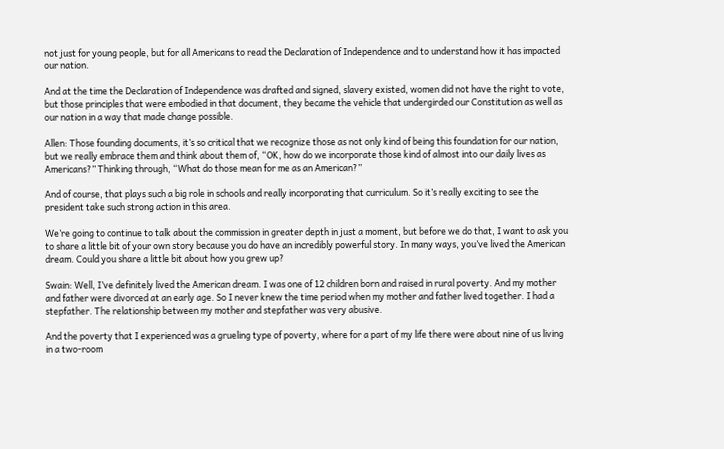not just for young people, but for all Americans to read the Declaration of Independence and to understand how it has impacted our nation.

And at the time the Declaration of Independence was drafted and signed, slavery existed, women did not have the right to vote, but those principles that were embodied in that document, they became the vehicle that undergirded our Constitution as well as our nation in a way that made change possible.

Allen: Those founding documents, it’s so critical that we recognize those as not only kind of being this foundation for our nation, but we really embrace them and think about them of, “OK, how do we incorporate those kind of almost into our daily lives as Americans?” Thinking through, “What do those mean for me as an American?”

And of course, that plays such a big role in schools and really incorporating that curriculum. So it’s really exciting to see the president take such strong action in this area.

We’re going to continue to talk about the commission in greater depth in just a moment, but before we do that, I want to ask you to share a little bit of your own story because you do have an incredibly powerful story. In many ways, you’ve lived the American dream. Could you share a little bit about how you grew up?

Swain: Well, I’ve definitely lived the American dream. I was one of 12 children born and raised in rural poverty. And my mother and father were divorced at an early age. So I never knew the time period when my mother and father lived together. I had a stepfather. The relationship between my mother and stepfather was very abusive.

And the poverty that I experienced was a grueling type of poverty, where for a part of my life there were about nine of us living in a two-room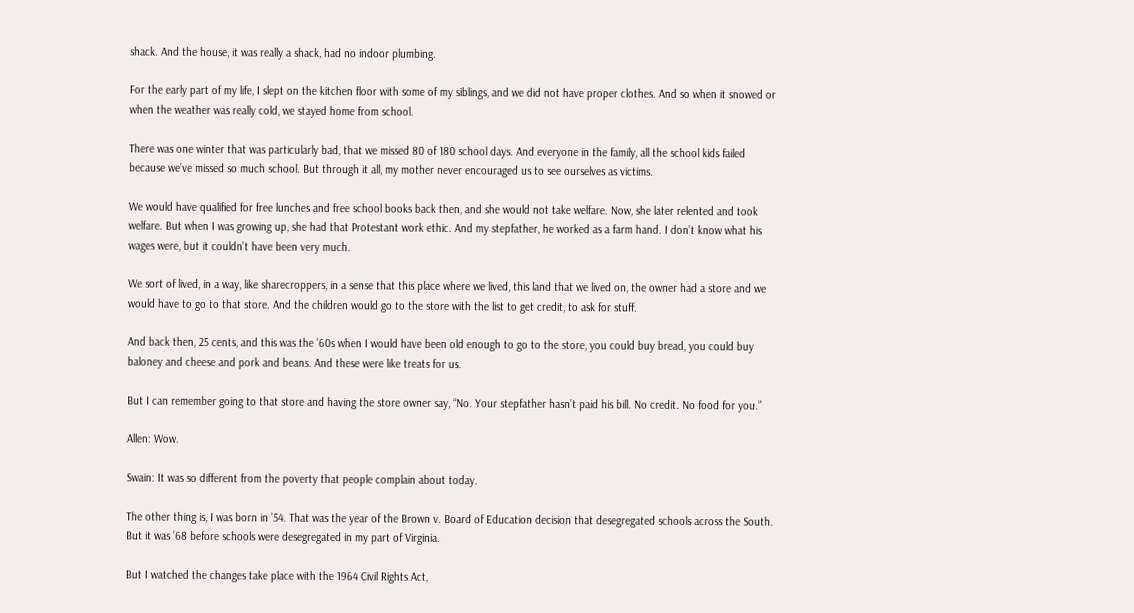shack. And the house, it was really a shack, had no indoor plumbing.

For the early part of my life, I slept on the kitchen floor with some of my siblings, and we did not have proper clothes. And so when it snowed or when the weather was really cold, we stayed home from school.

There was one winter that was particularly bad, that we missed 80 of 180 school days. And everyone in the family, all the school kids failed because we’ve missed so much school. But through it all, my mother never encouraged us to see ourselves as victims.

We would have qualified for free lunches and free school books back then, and she would not take welfare. Now, she later relented and took welfare. But when I was growing up, she had that Protestant work ethic. And my stepfather, he worked as a farm hand. I don’t know what his wages were, but it couldn’t have been very much.

We sort of lived, in a way, like sharecroppers, in a sense that this place where we lived, this land that we lived on, the owner had a store and we would have to go to that store. And the children would go to the store with the list to get credit, to ask for stuff.

And back then, 25 cents, and this was the ’60s when I would have been old enough to go to the store, you could buy bread, you could buy baloney and cheese and pork and beans. And these were like treats for us.

But I can remember going to that store and having the store owner say, “No. Your stepfather hasn’t paid his bill. No credit. No food for you.”

Allen: Wow.

Swain: It was so different from the poverty that people complain about today.

The other thing is, I was born in ’54. That was the year of the Brown v. Board of Education decision that desegregated schools across the South. But it was ’68 before schools were desegregated in my part of Virginia.

But I watched the changes take place with the 1964 Civil Rights Act,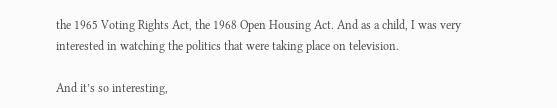the 1965 Voting Rights Act, the 1968 Open Housing Act. And as a child, I was very interested in watching the politics that were taking place on television.

And it’s so interesting,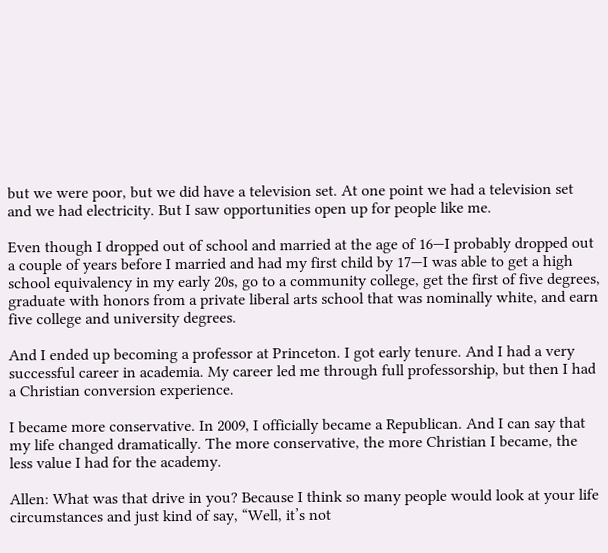but we were poor, but we did have a television set. At one point we had a television set and we had electricity. But I saw opportunities open up for people like me.

Even though I dropped out of school and married at the age of 16—I probably dropped out a couple of years before I married and had my first child by 17—I was able to get a high school equivalency in my early 20s, go to a community college, get the first of five degrees, graduate with honors from a private liberal arts school that was nominally white, and earn five college and university degrees.

And I ended up becoming a professor at Princeton. I got early tenure. And I had a very successful career in academia. My career led me through full professorship, but then I had a Christian conversion experience.

I became more conservative. In 2009, I officially became a Republican. And I can say that my life changed dramatically. The more conservative, the more Christian I became, the less value I had for the academy.

Allen: What was that drive in you? Because I think so many people would look at your life circumstances and just kind of say, “Well, it’s not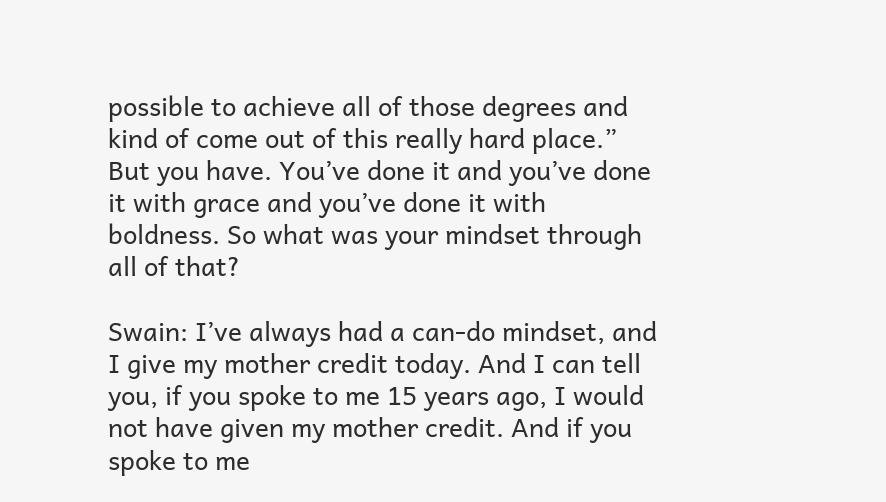possible to achieve all of those degrees and kind of come out of this really hard place.” But you have. You’ve done it and you’ve done it with grace and you’ve done it with boldness. So what was your mindset through all of that?

Swain: I’ve always had a can-do mindset, and I give my mother credit today. And I can tell you, if you spoke to me 15 years ago, I would not have given my mother credit. And if you spoke to me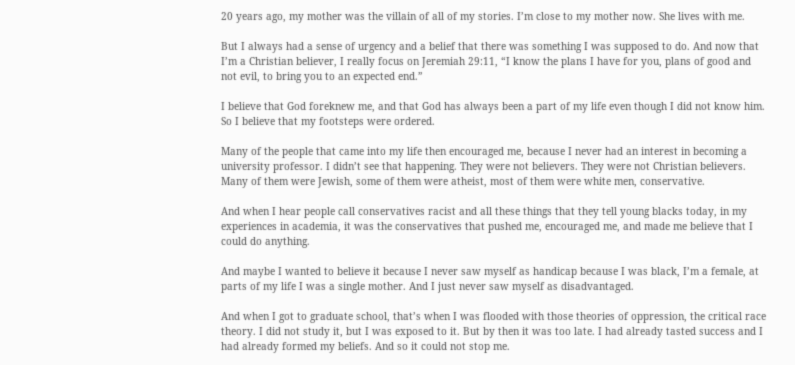20 years ago, my mother was the villain of all of my stories. I’m close to my mother now. She lives with me.

But I always had a sense of urgency and a belief that there was something I was supposed to do. And now that I’m a Christian believer, I really focus on Jeremiah 29:11, “I know the plans I have for you, plans of good and not evil, to bring you to an expected end.”

I believe that God foreknew me, and that God has always been a part of my life even though I did not know him. So I believe that my footsteps were ordered.

Many of the people that came into my life then encouraged me, because I never had an interest in becoming a university professor. I didn’t see that happening. They were not believers. They were not Christian believers. Many of them were Jewish, some of them were atheist, most of them were white men, conservative.

And when I hear people call conservatives racist and all these things that they tell young blacks today, in my experiences in academia, it was the conservatives that pushed me, encouraged me, and made me believe that I could do anything.

And maybe I wanted to believe it because I never saw myself as handicap because I was black, I’m a female, at parts of my life I was a single mother. And I just never saw myself as disadvantaged.

And when I got to graduate school, that’s when I was flooded with those theories of oppression, the critical race theory. I did not study it, but I was exposed to it. But by then it was too late. I had already tasted success and I had already formed my beliefs. And so it could not stop me.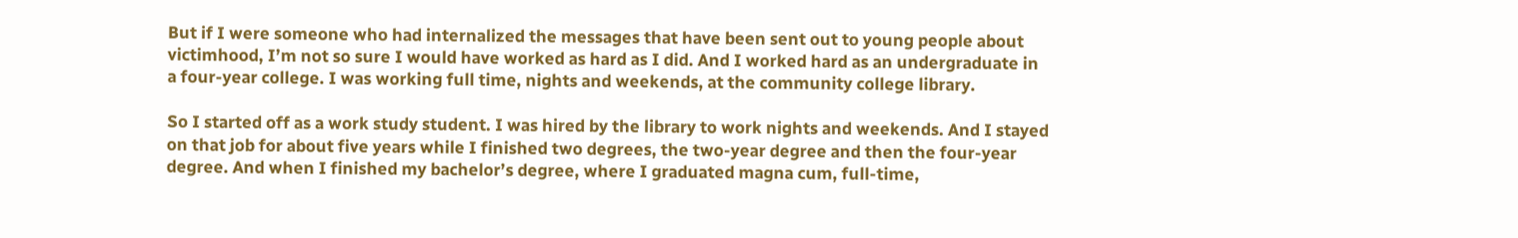But if I were someone who had internalized the messages that have been sent out to young people about victimhood, I’m not so sure I would have worked as hard as I did. And I worked hard as an undergraduate in a four-year college. I was working full time, nights and weekends, at the community college library.

So I started off as a work study student. I was hired by the library to work nights and weekends. And I stayed on that job for about five years while I finished two degrees, the two-year degree and then the four-year degree. And when I finished my bachelor’s degree, where I graduated magna cum, full-time,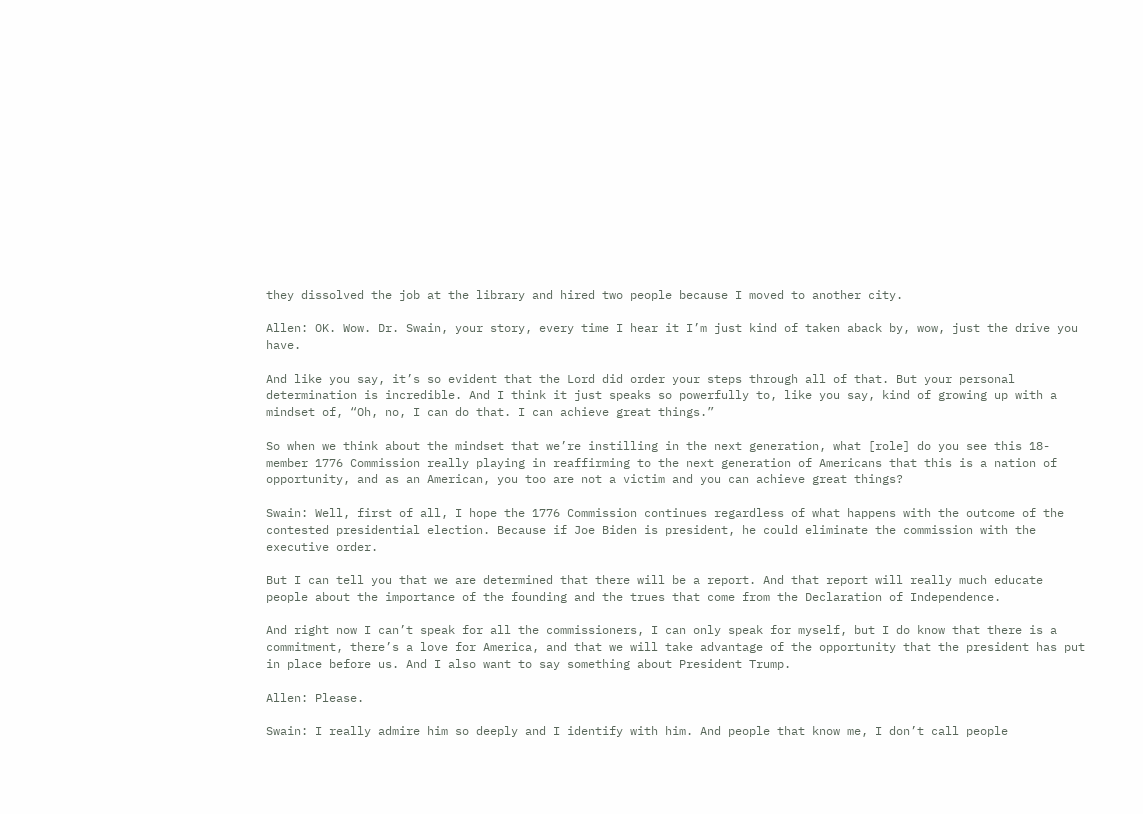they dissolved the job at the library and hired two people because I moved to another city.

Allen: OK. Wow. Dr. Swain, your story, every time I hear it I’m just kind of taken aback by, wow, just the drive you have.

And like you say, it’s so evident that the Lord did order your steps through all of that. But your personal determination is incredible. And I think it just speaks so powerfully to, like you say, kind of growing up with a mindset of, “Oh, no, I can do that. I can achieve great things.”

So when we think about the mindset that we’re instilling in the next generation, what [role] do you see this 18-member 1776 Commission really playing in reaffirming to the next generation of Americans that this is a nation of opportunity, and as an American, you too are not a victim and you can achieve great things?

Swain: Well, first of all, I hope the 1776 Commission continues regardless of what happens with the outcome of the contested presidential election. Because if Joe Biden is president, he could eliminate the commission with the executive order.

But I can tell you that we are determined that there will be a report. And that report will really much educate people about the importance of the founding and the trues that come from the Declaration of Independence.

And right now I can’t speak for all the commissioners, I can only speak for myself, but I do know that there is a commitment, there’s a love for America, and that we will take advantage of the opportunity that the president has put in place before us. And I also want to say something about President Trump.

Allen: Please.

Swain: I really admire him so deeply and I identify with him. And people that know me, I don’t call people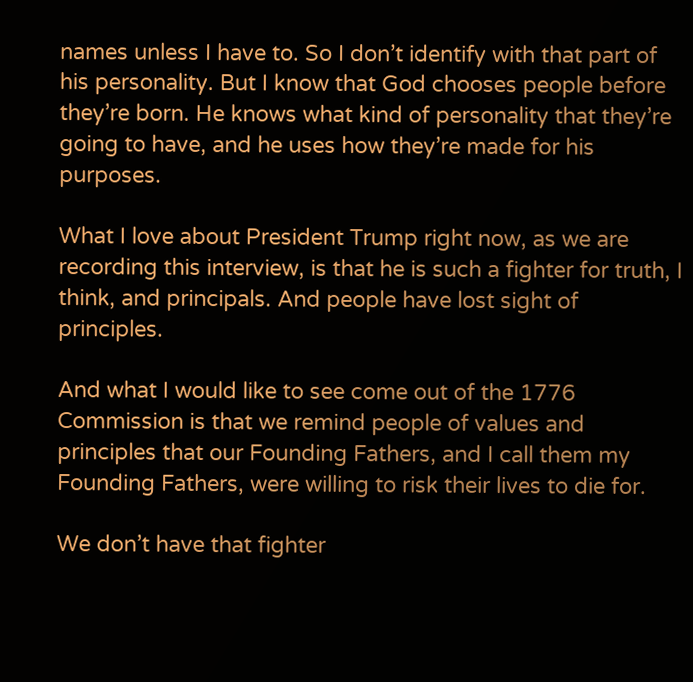names unless I have to. So I don’t identify with that part of his personality. But I know that God chooses people before they’re born. He knows what kind of personality that they’re going to have, and he uses how they’re made for his purposes.

What I love about President Trump right now, as we are recording this interview, is that he is such a fighter for truth, I think, and principals. And people have lost sight of principles.

And what I would like to see come out of the 1776 Commission is that we remind people of values and principles that our Founding Fathers, and I call them my Founding Fathers, were willing to risk their lives to die for.

We don’t have that fighter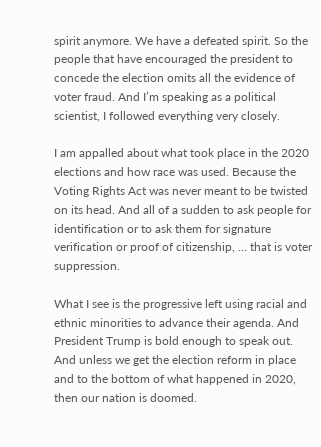spirit anymore. We have a defeated spirit. So the people that have encouraged the president to concede the election omits all the evidence of voter fraud. And I’m speaking as a political scientist, I followed everything very closely.

I am appalled about what took place in the 2020 elections and how race was used. Because the Voting Rights Act was never meant to be twisted on its head. And all of a sudden to ask people for identification or to ask them for signature verification or proof of citizenship, … that is voter suppression.

What I see is the progressive left using racial and ethnic minorities to advance their agenda. And President Trump is bold enough to speak out. And unless we get the election reform in place and to the bottom of what happened in 2020, then our nation is doomed.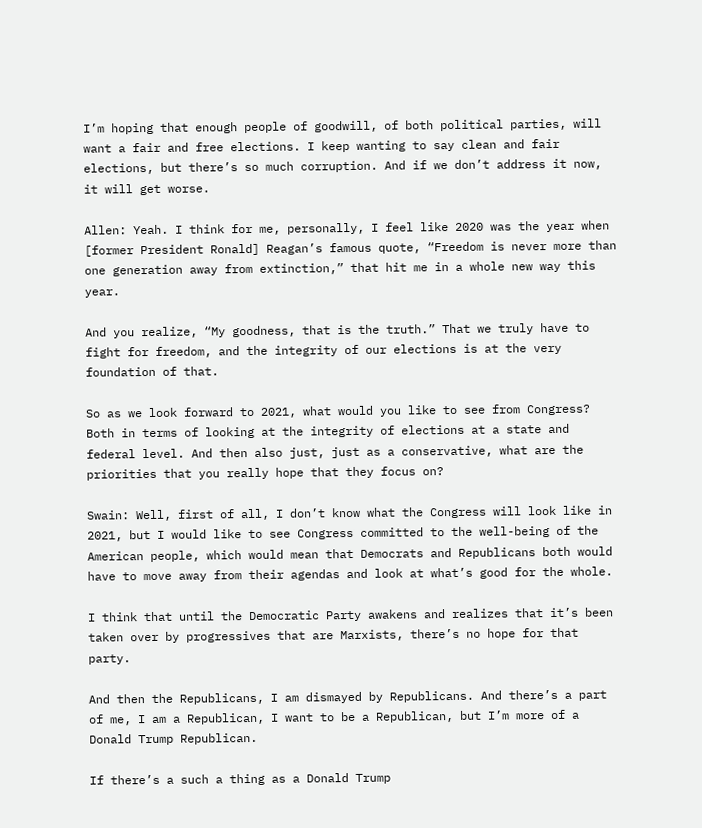I’m hoping that enough people of goodwill, of both political parties, will want a fair and free elections. I keep wanting to say clean and fair elections, but there’s so much corruption. And if we don’t address it now, it will get worse.

Allen: Yeah. I think for me, personally, I feel like 2020 was the year when [former President Ronald] Reagan’s famous quote, “Freedom is never more than one generation away from extinction,” that hit me in a whole new way this year.

And you realize, “My goodness, that is the truth.” That we truly have to fight for freedom, and the integrity of our elections is at the very foundation of that.

So as we look forward to 2021, what would you like to see from Congress? Both in terms of looking at the integrity of elections at a state and federal level. And then also just, just as a conservative, what are the priorities that you really hope that they focus on?

Swain: Well, first of all, I don’t know what the Congress will look like in 2021, but I would like to see Congress committed to the well-being of the American people, which would mean that Democrats and Republicans both would have to move away from their agendas and look at what’s good for the whole.

I think that until the Democratic Party awakens and realizes that it’s been taken over by progressives that are Marxists, there’s no hope for that party.

And then the Republicans, I am dismayed by Republicans. And there’s a part of me, I am a Republican, I want to be a Republican, but I’m more of a Donald Trump Republican.

If there’s a such a thing as a Donald Trump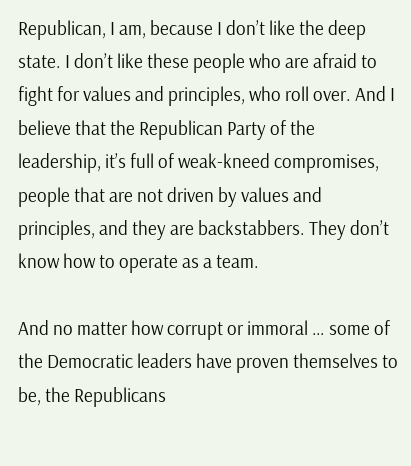Republican, I am, because I don’t like the deep state. I don’t like these people who are afraid to fight for values and principles, who roll over. And I believe that the Republican Party of the leadership, it’s full of weak-kneed compromises, people that are not driven by values and principles, and they are backstabbers. They don’t know how to operate as a team.

And no matter how corrupt or immoral … some of the Democratic leaders have proven themselves to be, the Republicans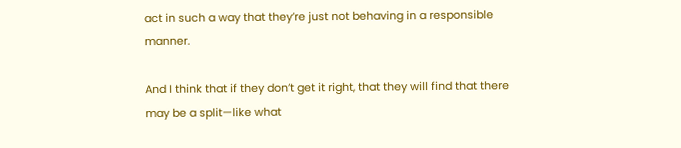act in such a way that they’re just not behaving in a responsible manner.

And I think that if they don’t get it right, that they will find that there may be a split—like what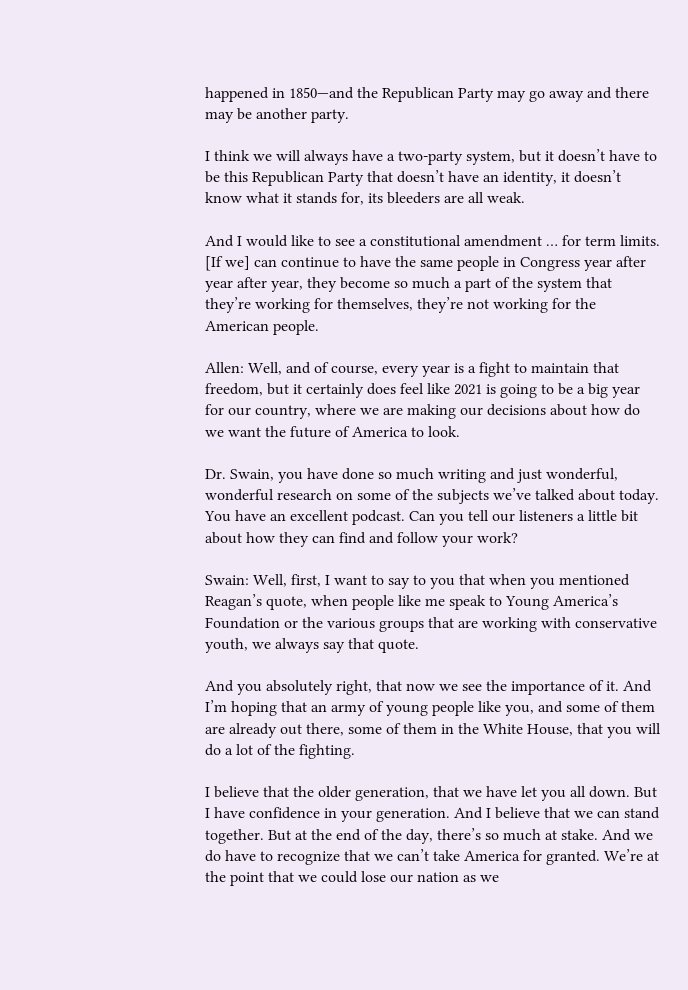happened in 1850—and the Republican Party may go away and there may be another party.

I think we will always have a two-party system, but it doesn’t have to be this Republican Party that doesn’t have an identity, it doesn’t know what it stands for, its bleeders are all weak.

And I would like to see a constitutional amendment … for term limits. [If we] can continue to have the same people in Congress year after year after year, they become so much a part of the system that they’re working for themselves, they’re not working for the American people.

Allen: Well, and of course, every year is a fight to maintain that freedom, but it certainly does feel like 2021 is going to be a big year for our country, where we are making our decisions about how do we want the future of America to look.

Dr. Swain, you have done so much writing and just wonderful, wonderful research on some of the subjects we’ve talked about today. You have an excellent podcast. Can you tell our listeners a little bit about how they can find and follow your work?

Swain: Well, first, I want to say to you that when you mentioned Reagan’s quote, when people like me speak to Young America’s Foundation or the various groups that are working with conservative youth, we always say that quote.

And you absolutely right, that now we see the importance of it. And I’m hoping that an army of young people like you, and some of them are already out there, some of them in the White House, that you will do a lot of the fighting.

I believe that the older generation, that we have let you all down. But I have confidence in your generation. And I believe that we can stand together. But at the end of the day, there’s so much at stake. And we do have to recognize that we can’t take America for granted. We’re at the point that we could lose our nation as we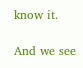know it.

And we see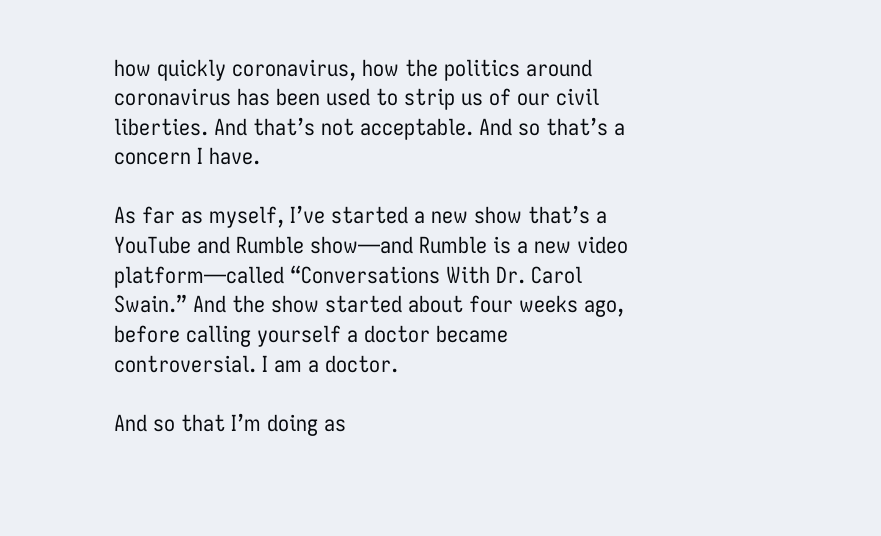how quickly coronavirus, how the politics around coronavirus has been used to strip us of our civil liberties. And that’s not acceptable. And so that’s a concern I have.

As far as myself, I’ve started a new show that’s a YouTube and Rumble show—and Rumble is a new video platform—called “Conversations With Dr. Carol Swain.” And the show started about four weeks ago, before calling yourself a doctor became controversial. I am a doctor.

And so that I’m doing as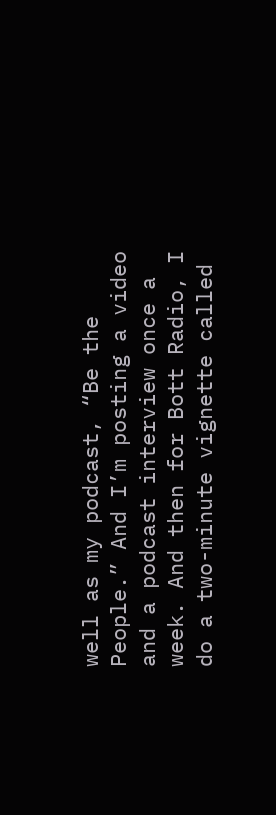well as my podcast, “Be the People.” And I’m posting a video and a podcast interview once a week. And then for Bott Radio, I do a two-minute vignette called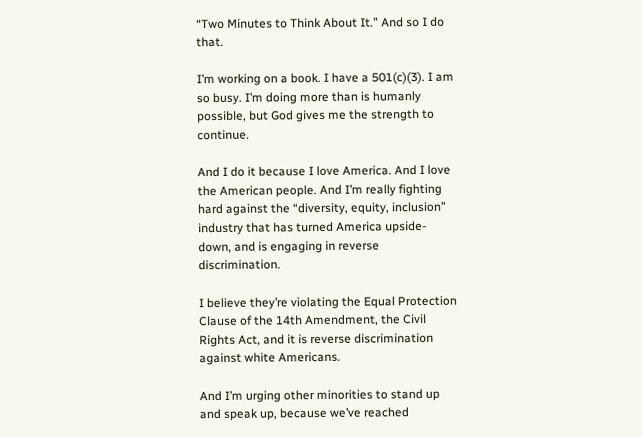“Two Minutes to Think About It.” And so I do that.

I’m working on a book. I have a 501(c)(3). I am so busy. I’m doing more than is humanly possible, but God gives me the strength to continue.

And I do it because I love America. And I love the American people. And I’m really fighting hard against the “diversity, equity, inclusion” industry that has turned America upside-down, and is engaging in reverse discrimination.

I believe they’re violating the Equal Protection Clause of the 14th Amendment, the Civil Rights Act, and it is reverse discrimination against white Americans.

And I’m urging other minorities to stand up and speak up, because we’ve reached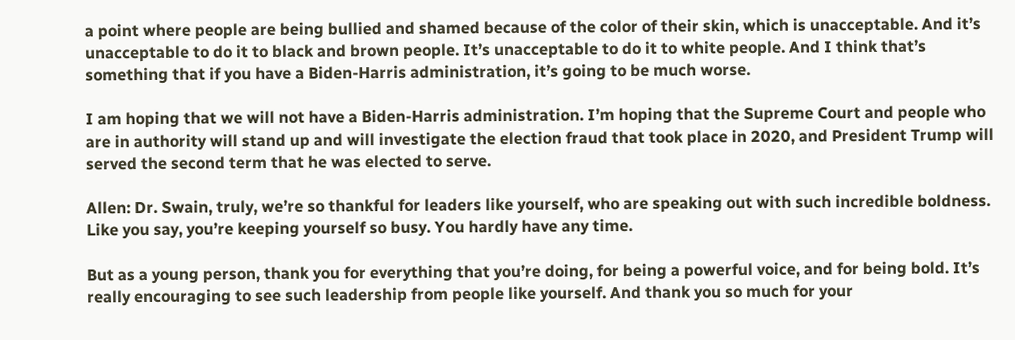a point where people are being bullied and shamed because of the color of their skin, which is unacceptable. And it’s unacceptable to do it to black and brown people. It’s unacceptable to do it to white people. And I think that’s something that if you have a Biden-Harris administration, it’s going to be much worse.

I am hoping that we will not have a Biden-Harris administration. I’m hoping that the Supreme Court and people who are in authority will stand up and will investigate the election fraud that took place in 2020, and President Trump will served the second term that he was elected to serve.

Allen: Dr. Swain, truly, we’re so thankful for leaders like yourself, who are speaking out with such incredible boldness. Like you say, you’re keeping yourself so busy. You hardly have any time.

But as a young person, thank you for everything that you’re doing, for being a powerful voice, and for being bold. It’s really encouraging to see such leadership from people like yourself. And thank you so much for your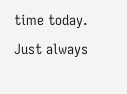time today. Just always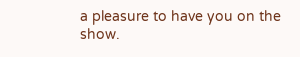a pleasure to have you on the show.